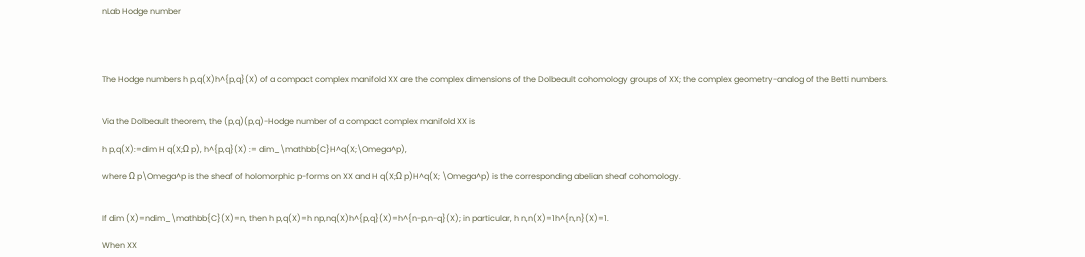nLab Hodge number




The Hodge numbers h p,q(X)h^{p,q}(X) of a compact complex manifold XX are the complex dimensions of the Dolbeault cohomology groups of XX; the complex geometry-analog of the Betti numbers.


Via the Dolbeault theorem, the (p,q)(p,q)-Hodge number of a compact complex manifold XX is

h p,q(X):=dim H q(X;Ω p), h^{p,q}(X) := dim_\mathbb{C}H^q(X;\Omega^p),

where Ω p\Omega^p is the sheaf of holomorphic p-forms on XX and H q(X;Ω p)H^q(X; \Omega^p) is the corresponding abelian sheaf cohomology.


If dim (X)=ndim_\mathbb{C}(X)=n, then h p,q(X)=h np,nq(X)h^{p,q}(X)=h^{n-p,n-q}(X); in particular, h n,n(X)=1h^{n,n}(X)=1.

When XX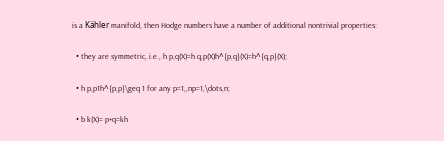is a Kähler manifold, then Hodge numbers have a number of additional nontrivial properties:

  • they are symmetric, i.e., h p,q(X)=h q,p(X)h^{p,q}(X)=h^{q,p}(X);

  • h p,p1h^{p,p}\geq 1 for any p=1,,np=1,\dots,n;

  • b k(X)= p+q=kh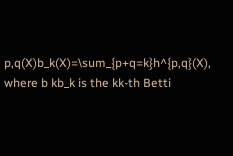p,q(X)b_k(X)=\sum_{p+q=k}h^{p,q}(X), where b kb_k is the kk-th Betti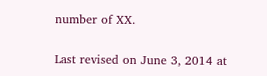number of XX.

Last revised on June 3, 2014 at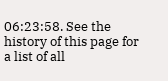06:23:58. See the history of this page for a list of all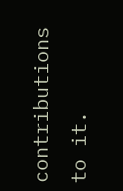contributions to it.